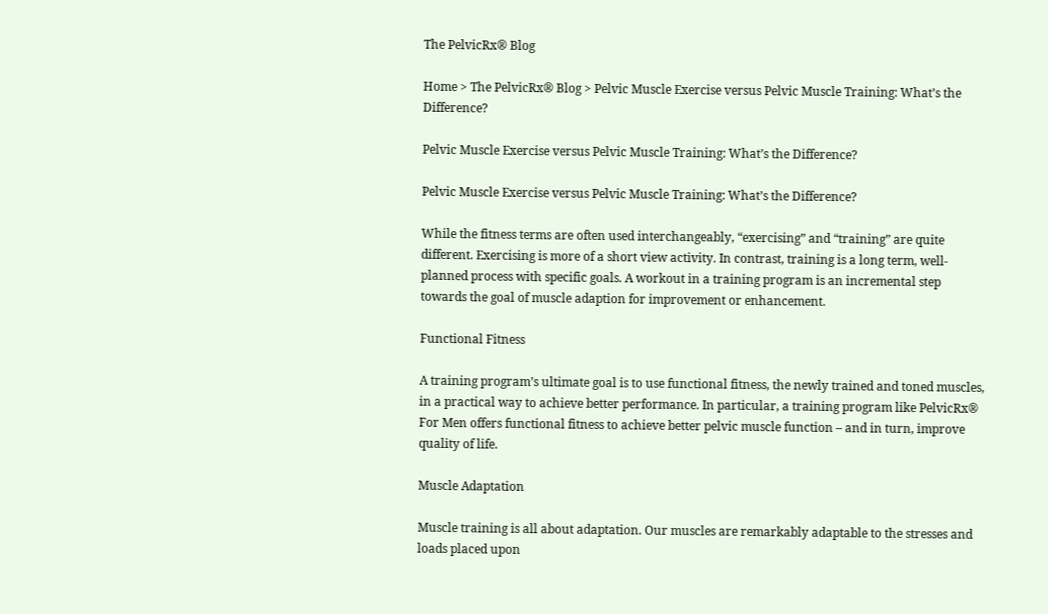The PelvicRx® Blog

Home > The PelvicRx® Blog > Pelvic Muscle Exercise versus Pelvic Muscle Training: What’s the Difference?

Pelvic Muscle Exercise versus Pelvic Muscle Training: What’s the Difference?

Pelvic Muscle Exercise versus Pelvic Muscle Training: What’s the Difference?

While the fitness terms are often used interchangeably, “exercising” and “training” are quite different. Exercising is more of a short view activity. In contrast, training is a long term, well-planned process with specific goals. A workout in a training program is an incremental step towards the goal of muscle adaption for improvement or enhancement.

Functional Fitness

A training program’s ultimate goal is to use functional fitness, the newly trained and toned muscles, in a practical way to achieve better performance. In particular, a training program like PelvicRx® For Men offers functional fitness to achieve better pelvic muscle function – and in turn, improve quality of life.

Muscle Adaptation

Muscle training is all about adaptation. Our muscles are remarkably adaptable to the stresses and loads placed upon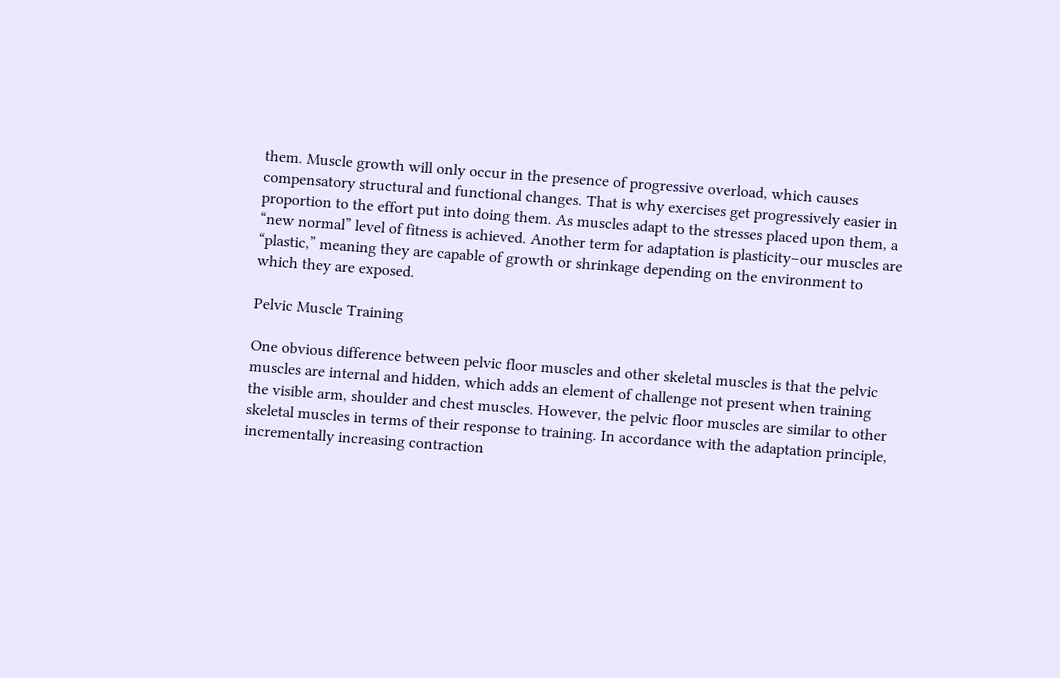them. Muscle growth will only occur in the presence of progressive overload, which causes compensatory structural and functional changes. That is why exercises get progressively easier in proportion to the effort put into doing them. As muscles adapt to the stresses placed upon them, a “new normal” level of fitness is achieved. Another term for adaptation is plasticity–our muscles are “plastic,” meaning they are capable of growth or shrinkage depending on the environment to which they are exposed.

Pelvic Muscle Training

One obvious difference between pelvic floor muscles and other skeletal muscles is that the pelvic muscles are internal and hidden, which adds an element of challenge not present when training the visible arm, shoulder and chest muscles. However, the pelvic floor muscles are similar to other skeletal muscles in terms of their response to training. In accordance with the adaptation principle, incrementally increasing contraction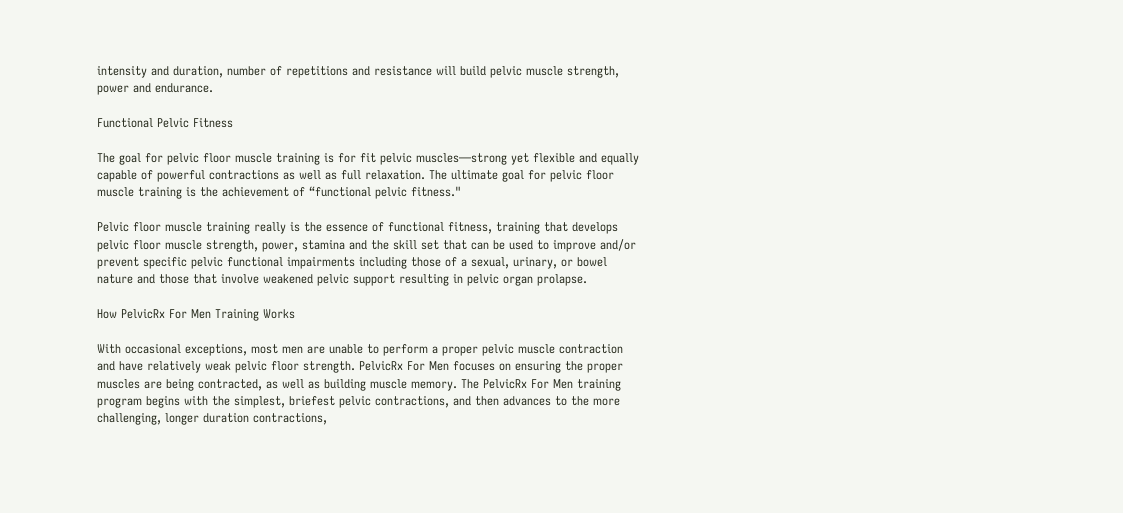intensity and duration, number of repetitions and resistance will build pelvic muscle strength, power and endurance.

Functional Pelvic Fitness

The goal for pelvic floor muscle training is for fit pelvic muscles—strong yet flexible and equally capable of powerful contractions as well as full relaxation. The ultimate goal for pelvic floor muscle training is the achievement of “functional pelvic fitness."

Pelvic floor muscle training really is the essence of functional fitness, training that develops pelvic floor muscle strength, power, stamina and the skill set that can be used to improve and/or prevent specific pelvic functional impairments including those of a sexual, urinary, or bowel nature and those that involve weakened pelvic support resulting in pelvic organ prolapse.

How PelvicRx For Men Training Works

With occasional exceptions, most men are unable to perform a proper pelvic muscle contraction and have relatively weak pelvic floor strength. PelvicRx For Men focuses on ensuring the proper muscles are being contracted, as well as building muscle memory. The PelvicRx For Men training program begins with the simplest, briefest pelvic contractions, and then advances to the more challenging, longer duration contractions,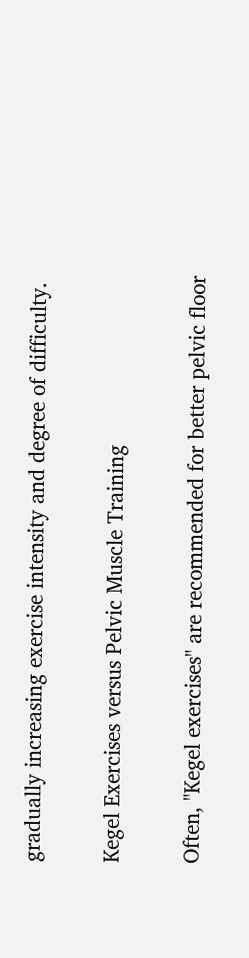gradually increasing exercise intensity and degree of difficulty.

Kegel Exercises versus Pelvic Muscle Training

Often, "Kegel exercises" are recommended for better pelvic floor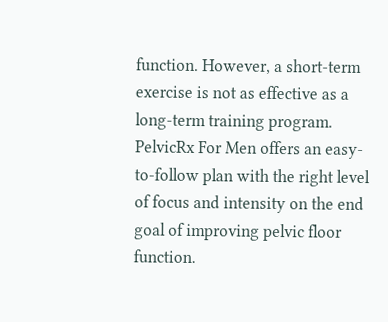function. However, a short-term exercise is not as effective as a long-term training program. PelvicRx For Men offers an easy-to-follow plan with the right level of focus and intensity on the end goal of improving pelvic floor function.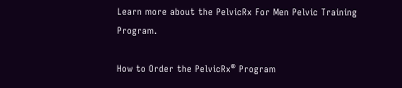Learn more about the PelvicRx For Men Pelvic Training Program.

How to Order the PelvicRx® Program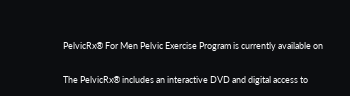PelvicRx® For Men Pelvic Exercise Program is currently available on

The PelvicRx® includes an interactive DVD and digital access to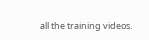all the training videos.